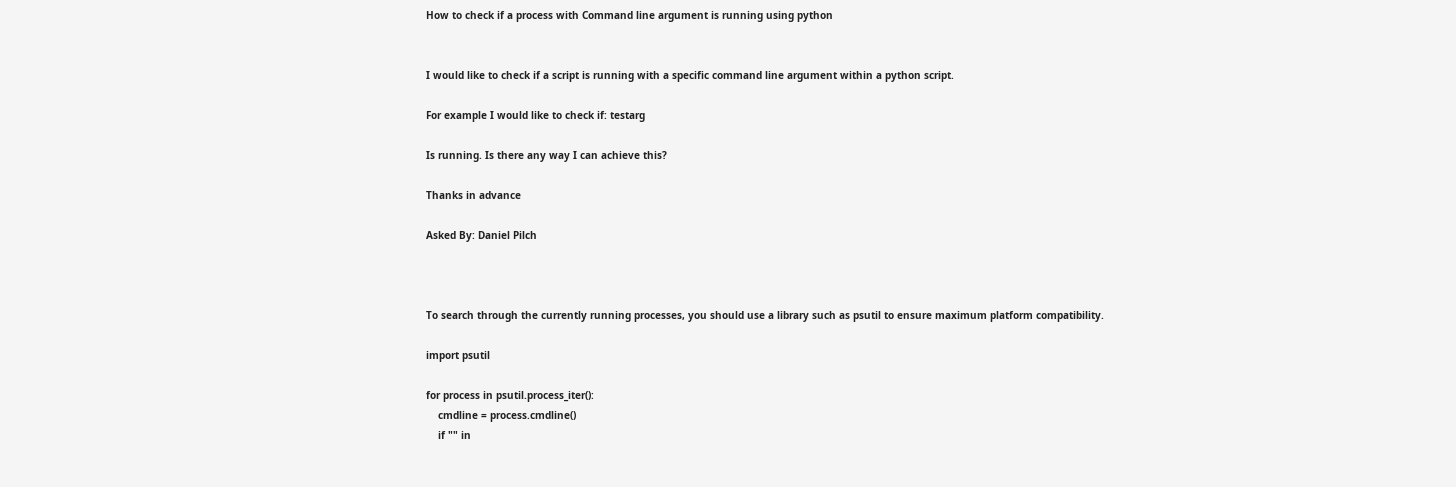How to check if a process with Command line argument is running using python


I would like to check if a script is running with a specific command line argument within a python script.

For example I would like to check if: testarg

Is running. Is there any way I can achieve this?

Thanks in advance

Asked By: Daniel Pilch



To search through the currently running processes, you should use a library such as psutil to ensure maximum platform compatibility.

import psutil

for process in psutil.process_iter():
    cmdline = process.cmdline()
    if "" in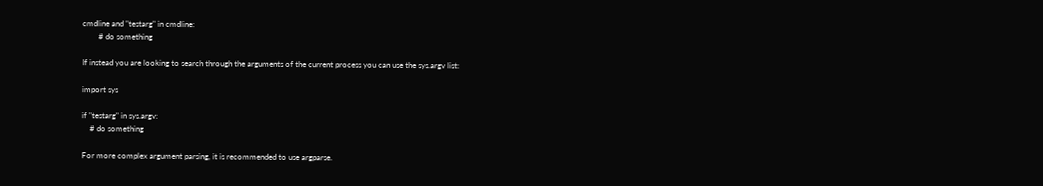cmdline and "testarg" in cmdline:
        # do something

If instead you are looking to search through the arguments of the current process you can use the sys.argv list:

import sys

if "testarg" in sys.argv:
    # do something

For more complex argument parsing, it is recommended to use argparse.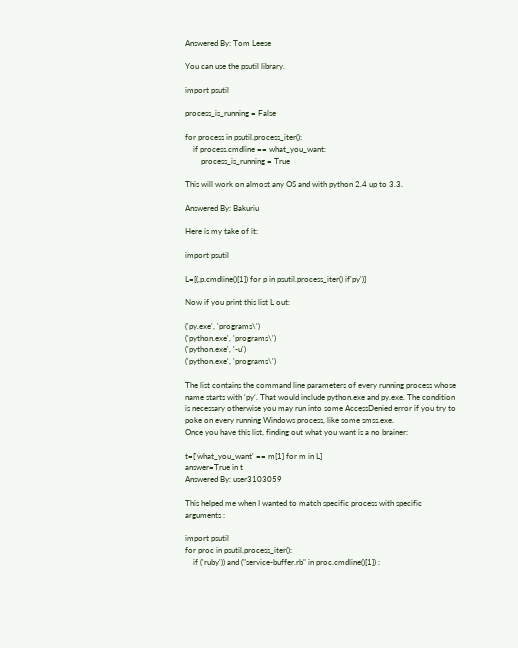Answered By: Tom Leese

You can use the psutil library.

import psutil

process_is_running = False

for process in psutil.process_iter():
    if process.cmdline == what_you_want:
        process_is_running = True

This will work on almost any OS and with python 2.4 up to 3.3.

Answered By: Bakuriu

Here is my take of it:

import psutil

L=[(,p.cmdline()[1]) for p in psutil.process_iter() if'py')]

Now if you print this list L out:

('py.exe', 'programs\')
('python.exe', 'programs\')
('python.exe', '-u')
('python.exe', 'programs\')

The list contains the command line parameters of every running process whose name starts with ‘py’. That would include python.exe and py.exe. The condition is necessary otherwise you may run into some AccessDenied error if you try to poke on every running Windows process, like some smss.exe.
Once you have this list, finding out what you want is a no brainer:

t=['what_you_want' == m[1] for m in L]
answer=True in t
Answered By: user3103059

This helped me when I wanted to match specific process with specific arguments :

import psutil
for proc in psutil.process_iter():
    if ('ruby')) and ("service-buffer.rb" in proc.cmdline()[1]) :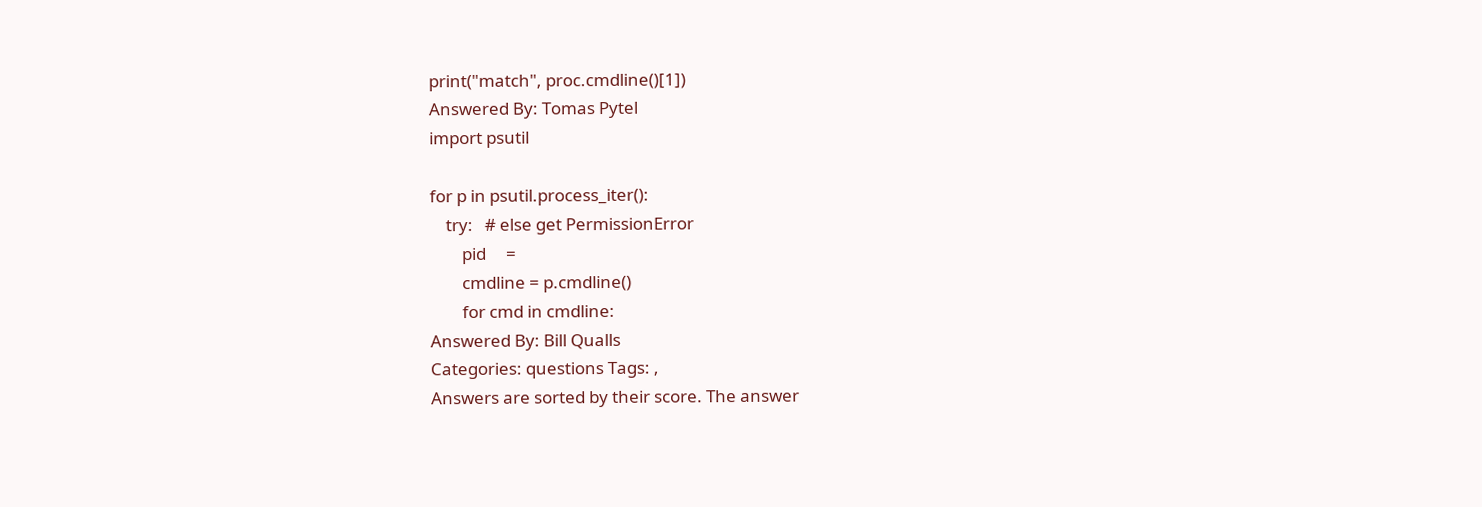print("match", proc.cmdline()[1])
Answered By: Tomas Pytel
import psutil

for p in psutil.process_iter():
    try:   # else get PermissionError
        pid     =
        cmdline = p.cmdline()
        for cmd in cmdline:
Answered By: Bill Qualls
Categories: questions Tags: ,
Answers are sorted by their score. The answer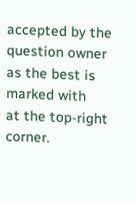accepted by the question owner as the best is marked with
at the top-right corner.